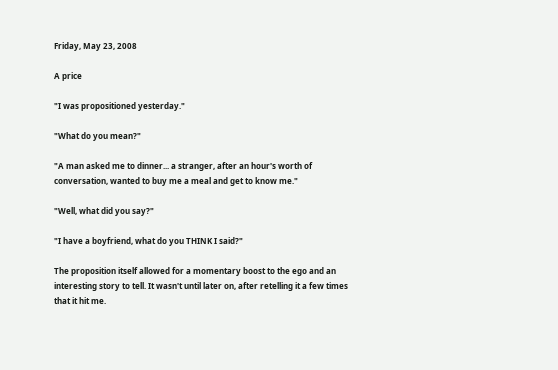Friday, May 23, 2008

A price

"I was propositioned yesterday."

"What do you mean?"

"A man asked me to dinner... a stranger, after an hour's worth of conversation, wanted to buy me a meal and get to know me."

"Well, what did you say?"

"I have a boyfriend, what do you THINK I said?"

The proposition itself allowed for a momentary boost to the ego and an interesting story to tell. It wasn't until later on, after retelling it a few times that it hit me.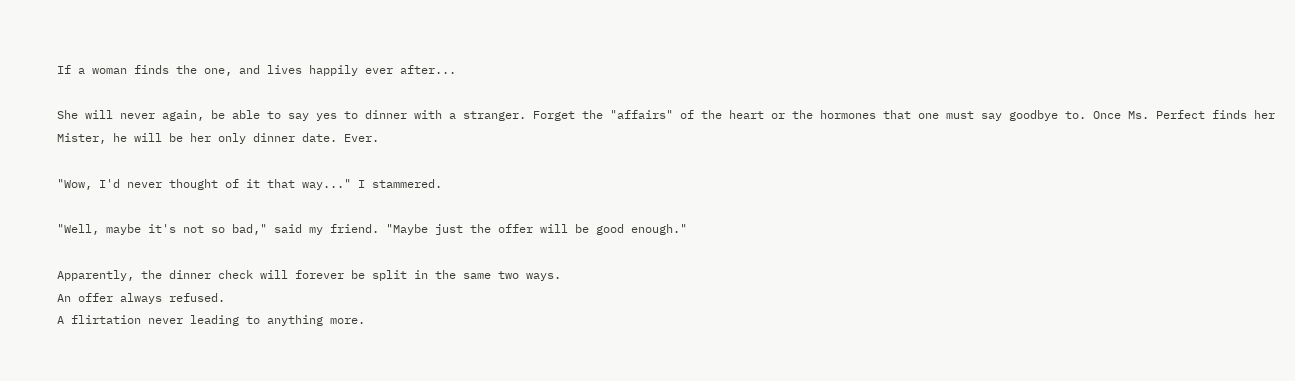If a woman finds the one, and lives happily ever after...

She will never again, be able to say yes to dinner with a stranger. Forget the "affairs" of the heart or the hormones that one must say goodbye to. Once Ms. Perfect finds her Mister, he will be her only dinner date. Ever.

"Wow, I'd never thought of it that way..." I stammered.

"Well, maybe it's not so bad," said my friend. "Maybe just the offer will be good enough."

Apparently, the dinner check will forever be split in the same two ways.
An offer always refused.
A flirtation never leading to anything more.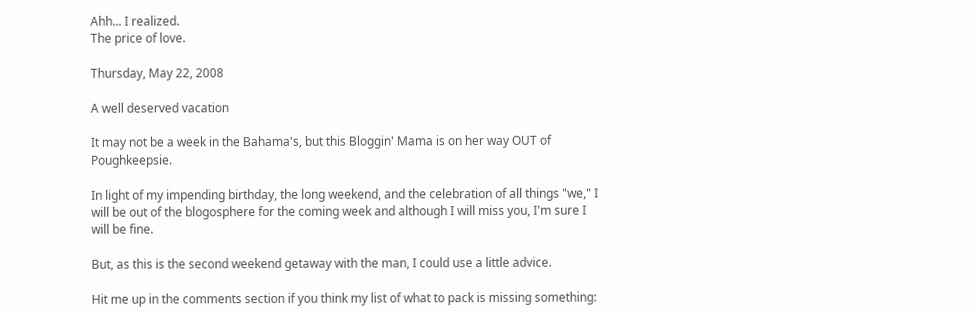Ahh... I realized.
The price of love.

Thursday, May 22, 2008

A well deserved vacation

It may not be a week in the Bahama's, but this Bloggin' Mama is on her way OUT of Poughkeepsie.

In light of my impending birthday, the long weekend, and the celebration of all things "we," I will be out of the blogosphere for the coming week and although I will miss you, I'm sure I will be fine.

But, as this is the second weekend getaway with the man, I could use a little advice.

Hit me up in the comments section if you think my list of what to pack is missing something: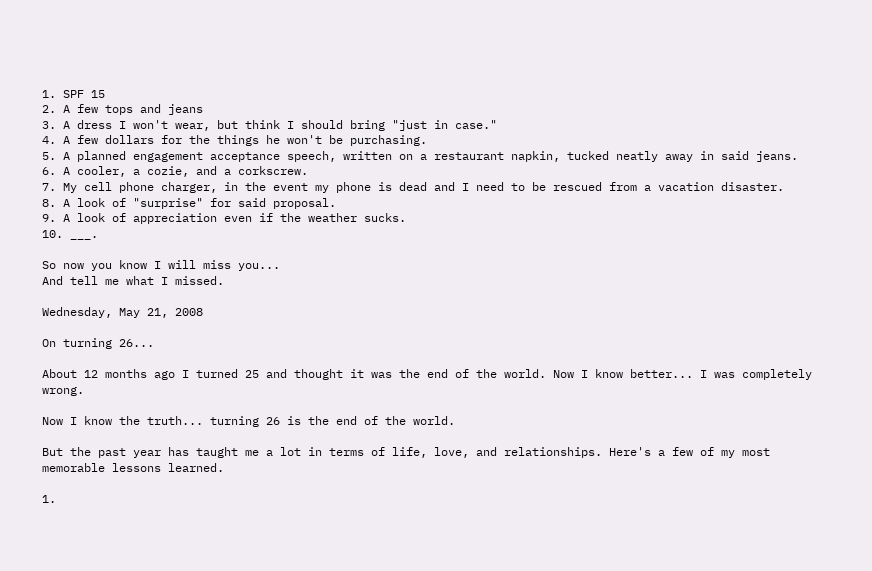1. SPF 15
2. A few tops and jeans
3. A dress I won't wear, but think I should bring "just in case."
4. A few dollars for the things he won't be purchasing.
5. A planned engagement acceptance speech, written on a restaurant napkin, tucked neatly away in said jeans.
6. A cooler, a cozie, and a corkscrew.
7. My cell phone charger, in the event my phone is dead and I need to be rescued from a vacation disaster.
8. A look of "surprise" for said proposal.
9. A look of appreciation even if the weather sucks.
10. ___.

So now you know I will miss you...
And tell me what I missed.

Wednesday, May 21, 2008

On turning 26...

About 12 months ago I turned 25 and thought it was the end of the world. Now I know better... I was completely wrong.

Now I know the truth... turning 26 is the end of the world.

But the past year has taught me a lot in terms of life, love, and relationships. Here's a few of my most memorable lessons learned.

1.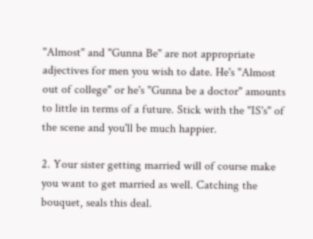"Almost" and "Gunna Be" are not appropriate adjectives for men you wish to date. He's "Almost out of college" or he's "Gunna be a doctor" amounts to little in terms of a future. Stick with the "IS's" of the scene and you'll be much happier.

2. Your sister getting married will of course make you want to get married as well. Catching the bouquet, seals this deal.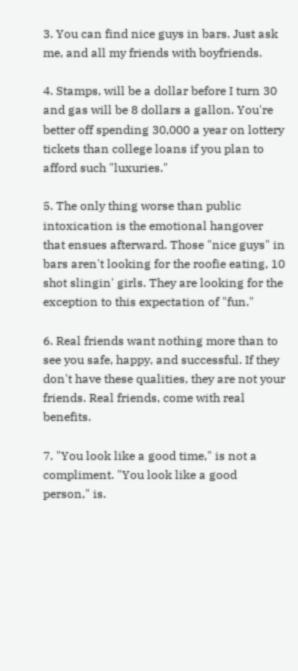3. You can find nice guys in bars. Just ask me, and all my friends with boyfriends.

4. Stamps, will be a dollar before I turn 30 and gas will be 8 dollars a gallon. You're better off spending 30,000 a year on lottery tickets than college loans if you plan to afford such "luxuries."

5. The only thing worse than public intoxication is the emotional hangover that ensues afterward. Those "nice guys" in bars aren't looking for the roofie eating, 10 shot slingin' girls. They are looking for the exception to this expectation of "fun."

6. Real friends want nothing more than to see you safe, happy, and successful. If they don't have these qualities, they are not your friends. Real friends, come with real benefits.

7. "You look like a good time," is not a compliment. "You look like a good person," is.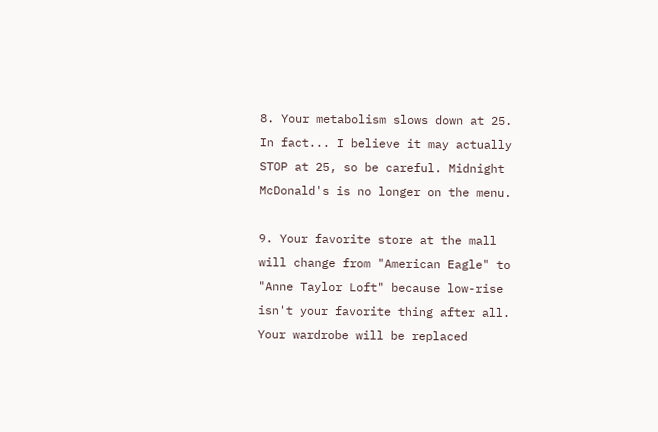8. Your metabolism slows down at 25. In fact... I believe it may actually STOP at 25, so be careful. Midnight McDonald's is no longer on the menu.

9. Your favorite store at the mall will change from "American Eagle" to "Anne Taylor Loft" because low-rise isn't your favorite thing after all. Your wardrobe will be replaced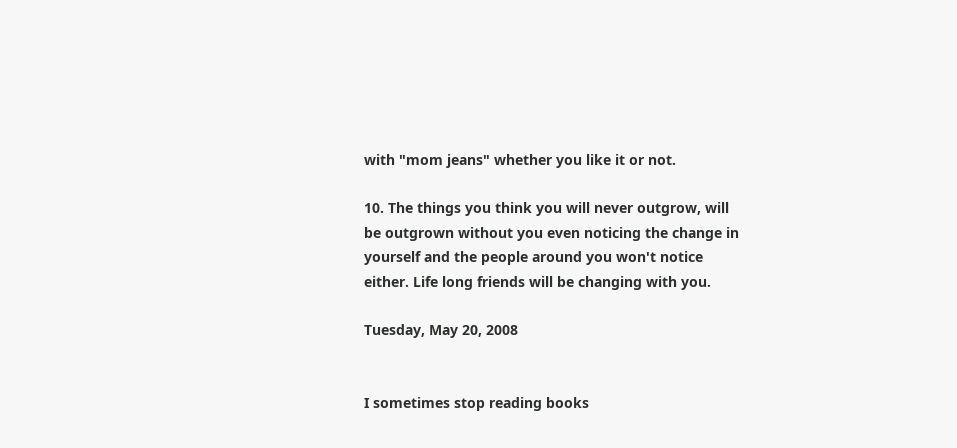with "mom jeans" whether you like it or not.

10. The things you think you will never outgrow, will be outgrown without you even noticing the change in yourself and the people around you won't notice either. Life long friends will be changing with you.

Tuesday, May 20, 2008


I sometimes stop reading books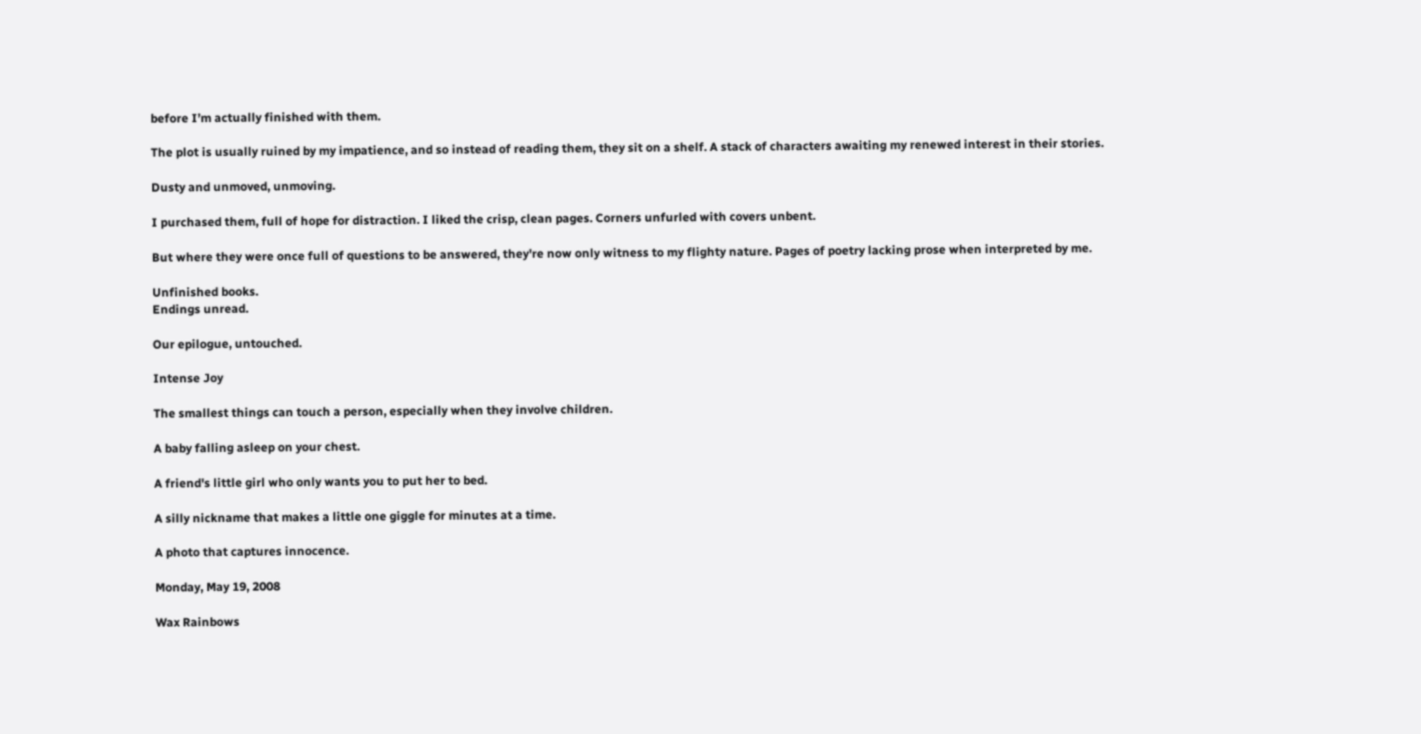before I’m actually finished with them.

The plot is usually ruined by my impatience, and so instead of reading them, they sit on a shelf. A stack of characters awaiting my renewed interest in their stories.

Dusty and unmoved, unmoving.

I purchased them, full of hope for distraction. I liked the crisp, clean pages. Corners unfurled with covers unbent.

But where they were once full of questions to be answered, they're now only witness to my flighty nature. Pages of poetry lacking prose when interpreted by me.

Unfinished books.
Endings unread.

Our epilogue, untouched.

Intense Joy

The smallest things can touch a person, especially when they involve children.

A baby falling asleep on your chest.

A friend's little girl who only wants you to put her to bed.

A silly nickname that makes a little one giggle for minutes at a time.

A photo that captures innocence.

Monday, May 19, 2008

Wax Rainbows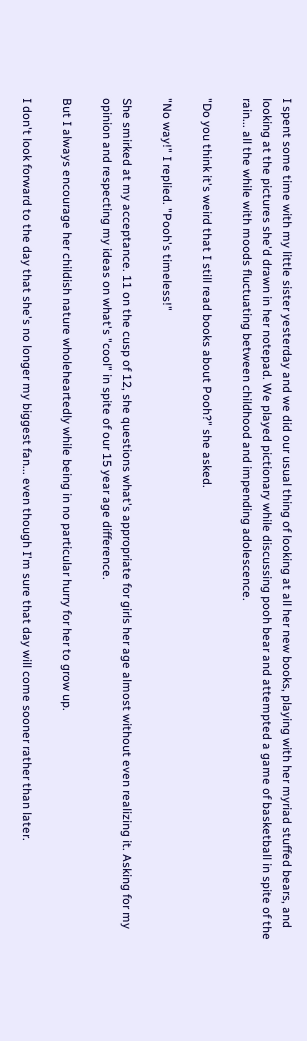I spent some time with my little sister yesterday and we did our usual thing of looking at all her new books, playing with her myriad stuffed bears, and looking at the pictures she'd drawn in her notepad. We played pictionary while discussing pooh bear and attempted a game of basketball in spite of the rain... all the while with moods fluctuating between childhood and impending adolescence.

"Do you think it's weird that I still read books about Pooh?" she asked.

"No way!" I replied. "Pooh's timeless!"

She smirked at my acceptance. 11 on the cusp of 12, she questions what's appropriate for girls her age almost without even realizing it. Asking for my opinion and respecting my ideas on what's "cool" in spite of our 15 year age difference.

But I always encourage her childish nature wholeheartedly while being in no particular hurry for her to grow up.

I don't look forward to the day that she's no longer my biggest fan... even though I'm sure that day will come sooner rather than later.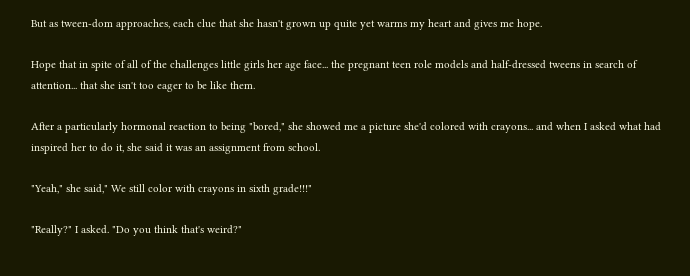But as tween-dom approaches, each clue that she hasn't grown up quite yet warms my heart and gives me hope.

Hope that in spite of all of the challenges little girls her age face... the pregnant teen role models and half-dressed tweens in search of attention... that she isn't too eager to be like them.

After a particularly hormonal reaction to being "bored," she showed me a picture she'd colored with crayons... and when I asked what had inspired her to do it, she said it was an assignment from school.

"Yeah," she said," We still color with crayons in sixth grade!!!"

"Really?" I asked. "Do you think that's weird?"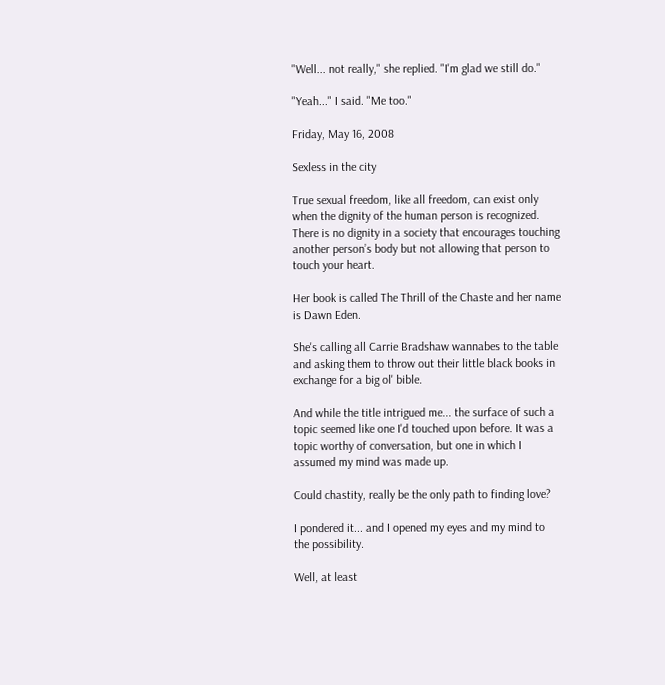"Well... not really," she replied. "I'm glad we still do."

"Yeah..." I said. "Me too."

Friday, May 16, 2008

Sexless in the city

True sexual freedom, like all freedom, can exist only when the dignity of the human person is recognized. There is no dignity in a society that encourages touching another person’s body but not allowing that person to touch your heart.

Her book is called The Thrill of the Chaste and her name is Dawn Eden.

She's calling all Carrie Bradshaw wannabes to the table and asking them to throw out their little black books in exchange for a big ol' bible.

And while the title intrigued me... the surface of such a topic seemed like one I'd touched upon before. It was a topic worthy of conversation, but one in which I assumed my mind was made up.

Could chastity, really be the only path to finding love?

I pondered it... and I opened my eyes and my mind to the possibility.

Well, at least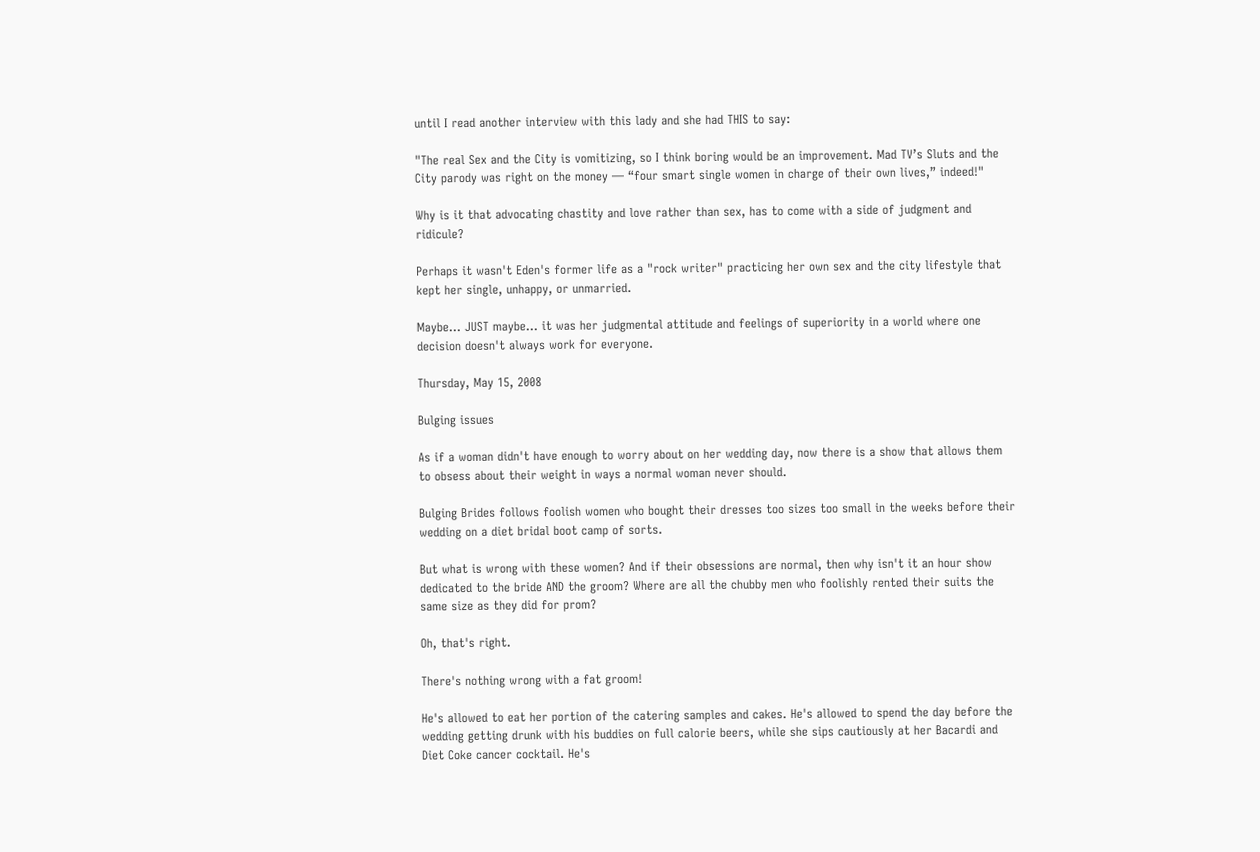until I read another interview with this lady and she had THIS to say:

"The real Sex and the City is vomitizing, so I think boring would be an improvement. Mad TV’s Sluts and the City parody was right on the money — “four smart single women in charge of their own lives,” indeed!"

Why is it that advocating chastity and love rather than sex, has to come with a side of judgment and ridicule?

Perhaps it wasn't Eden's former life as a "rock writer" practicing her own sex and the city lifestyle that kept her single, unhappy, or unmarried.

Maybe... JUST maybe... it was her judgmental attitude and feelings of superiority in a world where one decision doesn't always work for everyone.

Thursday, May 15, 2008

Bulging issues

As if a woman didn't have enough to worry about on her wedding day, now there is a show that allows them to obsess about their weight in ways a normal woman never should.

Bulging Brides follows foolish women who bought their dresses too sizes too small in the weeks before their wedding on a diet bridal boot camp of sorts.

But what is wrong with these women? And if their obsessions are normal, then why isn't it an hour show dedicated to the bride AND the groom? Where are all the chubby men who foolishly rented their suits the same size as they did for prom?

Oh, that's right.

There's nothing wrong with a fat groom!

He's allowed to eat her portion of the catering samples and cakes. He's allowed to spend the day before the wedding getting drunk with his buddies on full calorie beers, while she sips cautiously at her Bacardi and Diet Coke cancer cocktail. He's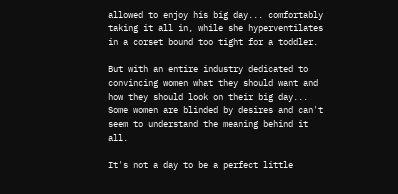allowed to enjoy his big day... comfortably taking it all in, while she hyperventilates in a corset bound too tight for a toddler.

But with an entire industry dedicated to convincing women what they should want and how they should look on their big day... Some women are blinded by desires and can't seem to understand the meaning behind it all.

It's not a day to be a perfect little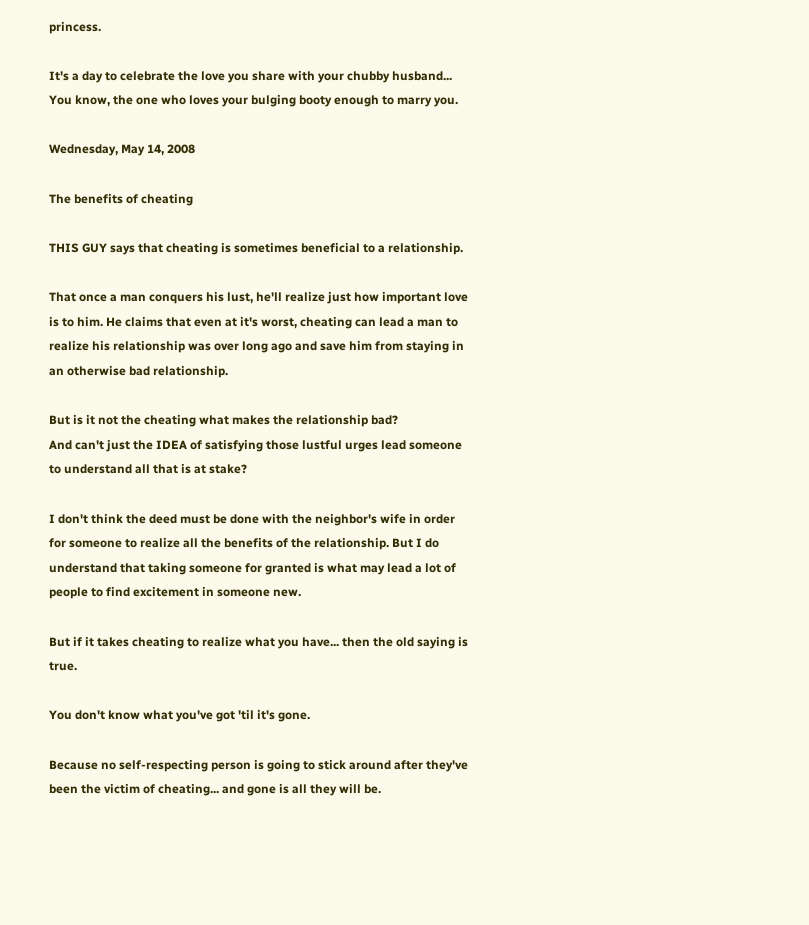princess.

It's a day to celebrate the love you share with your chubby husband...
You know, the one who loves your bulging booty enough to marry you.

Wednesday, May 14, 2008

The benefits of cheating

THIS GUY says that cheating is sometimes beneficial to a relationship.

That once a man conquers his lust, he'll realize just how important love is to him. He claims that even at it's worst, cheating can lead a man to realize his relationship was over long ago and save him from staying in an otherwise bad relationship.

But is it not the cheating what makes the relationship bad?
And can't just the IDEA of satisfying those lustful urges lead someone to understand all that is at stake?

I don't think the deed must be done with the neighbor's wife in order for someone to realize all the benefits of the relationship. But I do understand that taking someone for granted is what may lead a lot of people to find excitement in someone new.

But if it takes cheating to realize what you have... then the old saying is true.

You don't know what you've got 'til it's gone.

Because no self-respecting person is going to stick around after they've been the victim of cheating... and gone is all they will be.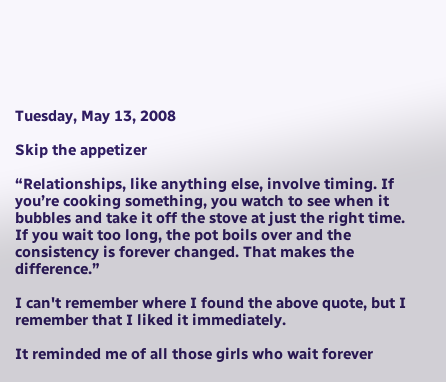Tuesday, May 13, 2008

Skip the appetizer

“Relationships, like anything else, involve timing. If you’re cooking something, you watch to see when it bubbles and take it off the stove at just the right time. If you wait too long, the pot boils over and the consistency is forever changed. That makes the difference.”

I can't remember where I found the above quote, but I remember that I liked it immediately.

It reminded me of all those girls who wait forever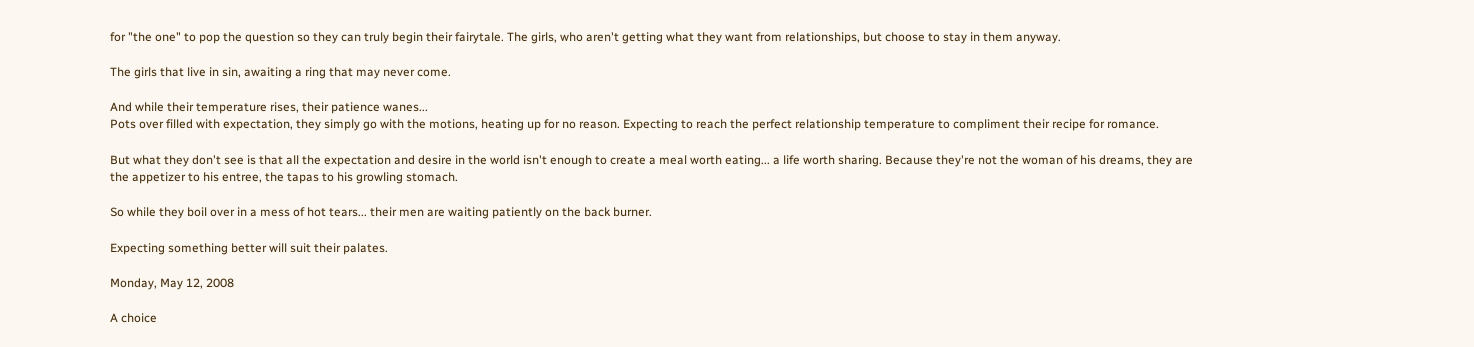for "the one" to pop the question so they can truly begin their fairytale. The girls, who aren't getting what they want from relationships, but choose to stay in them anyway.

The girls that live in sin, awaiting a ring that may never come.

And while their temperature rises, their patience wanes...
Pots over filled with expectation, they simply go with the motions, heating up for no reason. Expecting to reach the perfect relationship temperature to compliment their recipe for romance.

But what they don't see is that all the expectation and desire in the world isn't enough to create a meal worth eating... a life worth sharing. Because they're not the woman of his dreams, they are the appetizer to his entree, the tapas to his growling stomach.

So while they boil over in a mess of hot tears... their men are waiting patiently on the back burner.

Expecting something better will suit their palates.

Monday, May 12, 2008

A choice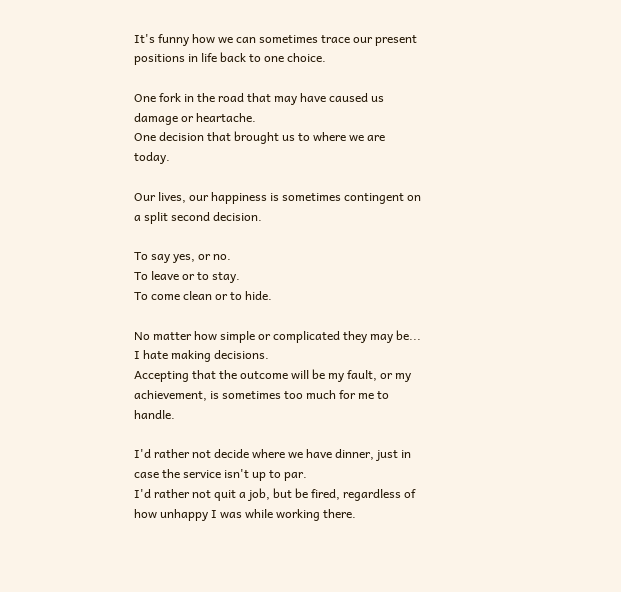It's funny how we can sometimes trace our present positions in life back to one choice.

One fork in the road that may have caused us damage or heartache.
One decision that brought us to where we are today.

Our lives, our happiness is sometimes contingent on a split second decision.

To say yes, or no.
To leave or to stay.
To come clean or to hide.

No matter how simple or complicated they may be... I hate making decisions.
Accepting that the outcome will be my fault, or my achievement, is sometimes too much for me to handle.

I'd rather not decide where we have dinner, just in case the service isn't up to par.
I'd rather not quit a job, but be fired, regardless of how unhappy I was while working there.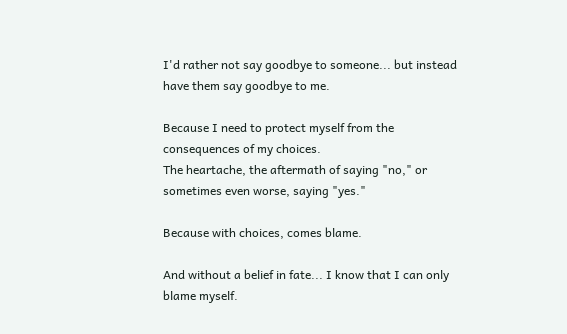I'd rather not say goodbye to someone... but instead have them say goodbye to me.

Because I need to protect myself from the consequences of my choices.
The heartache, the aftermath of saying "no," or sometimes even worse, saying "yes."

Because with choices, comes blame.

And without a belief in fate... I know that I can only blame myself.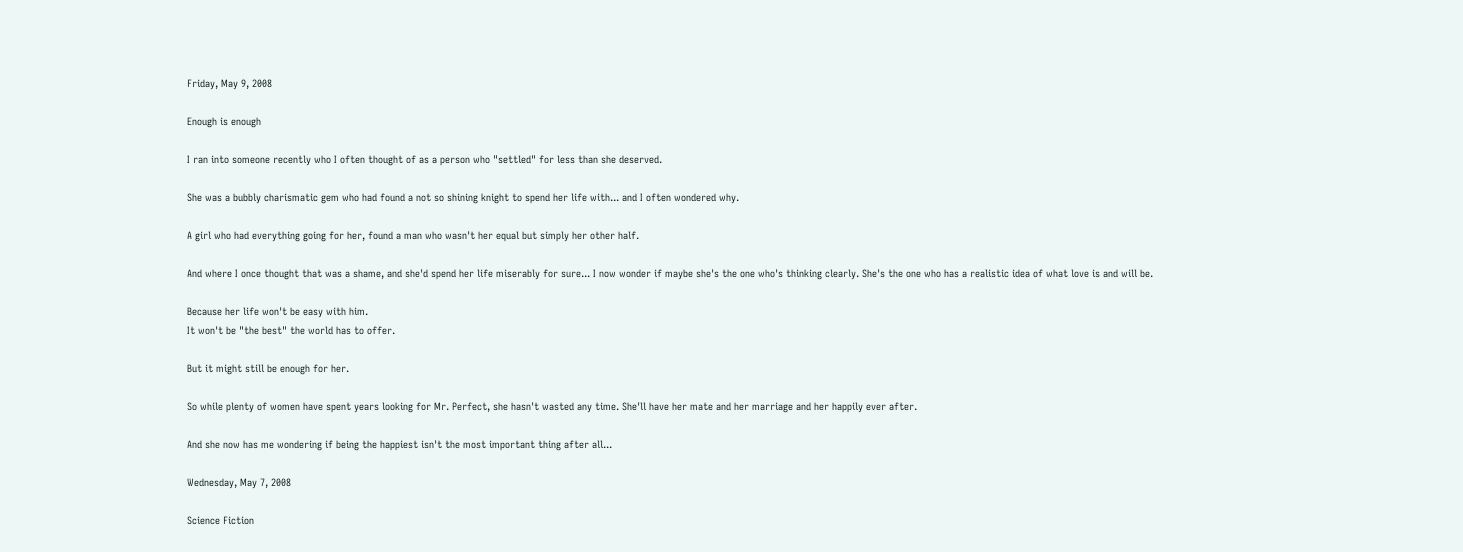Friday, May 9, 2008

Enough is enough

I ran into someone recently who I often thought of as a person who "settled" for less than she deserved.

She was a bubbly charismatic gem who had found a not so shining knight to spend her life with... and I often wondered why.

A girl who had everything going for her, found a man who wasn't her equal but simply her other half.

And where I once thought that was a shame, and she'd spend her life miserably for sure... I now wonder if maybe she's the one who's thinking clearly. She's the one who has a realistic idea of what love is and will be.

Because her life won't be easy with him.
It won't be "the best" the world has to offer.

But it might still be enough for her.

So while plenty of women have spent years looking for Mr. Perfect, she hasn't wasted any time. She'll have her mate and her marriage and her happily ever after.

And she now has me wondering if being the happiest isn't the most important thing after all...

Wednesday, May 7, 2008

Science Fiction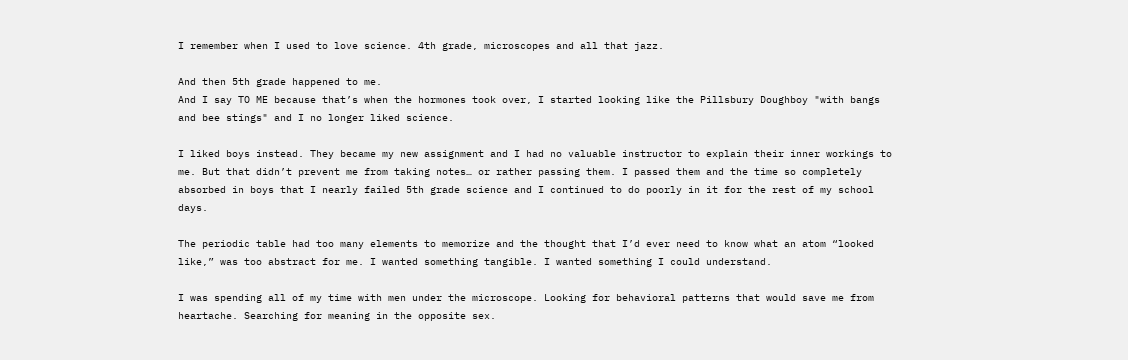I remember when I used to love science. 4th grade, microscopes and all that jazz.

And then 5th grade happened to me.
And I say TO ME because that’s when the hormones took over, I started looking like the Pillsbury Doughboy "with bangs and bee stings" and I no longer liked science.

I liked boys instead. They became my new assignment and I had no valuable instructor to explain their inner workings to me. But that didn’t prevent me from taking notes… or rather passing them. I passed them and the time so completely absorbed in boys that I nearly failed 5th grade science and I continued to do poorly in it for the rest of my school days.

The periodic table had too many elements to memorize and the thought that I’d ever need to know what an atom “looked like,” was too abstract for me. I wanted something tangible. I wanted something I could understand.

I was spending all of my time with men under the microscope. Looking for behavioral patterns that would save me from heartache. Searching for meaning in the opposite sex.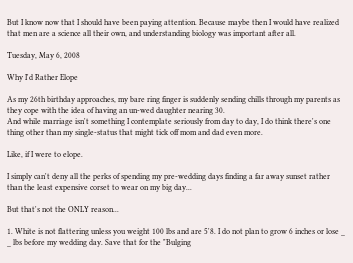But I know now that I should have been paying attention. Because maybe then I would have realized that men are a science all their own, and understanding biology was important after all.

Tuesday, May 6, 2008

Why I'd Rather Elope

As my 26th birthday approaches, my bare ring finger is suddenly sending chills through my parents as they cope with the idea of having an un-wed daughter nearing 30.
And while marriage isn't something I contemplate seriously from day to day, I do think there's one thing other than my single-status that might tick off mom and dad even more.

Like, if I were to elope.

I simply can't deny all the perks of spending my pre-wedding days finding a far away sunset rather than the least expensive corset to wear on my big day...

But that's not the ONLY reason...

1. White is not flattering unless you weight 100 lbs and are 5'8. I do not plan to grow 6 inches or lose _ _ lbs before my wedding day. Save that for the "Bulging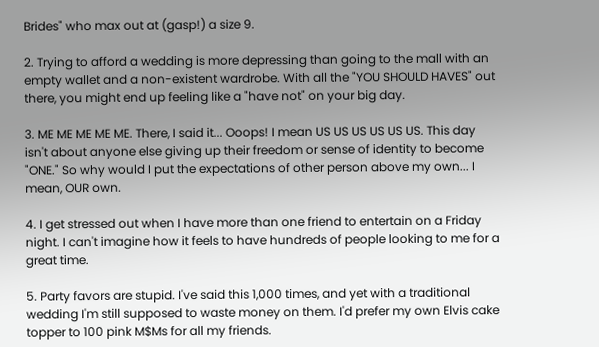Brides" who max out at (gasp!) a size 9.

2. Trying to afford a wedding is more depressing than going to the mall with an empty wallet and a non-existent wardrobe. With all the "YOU SHOULD HAVES" out there, you might end up feeling like a "have not" on your big day.

3. ME ME ME ME ME. There, I said it... Ooops! I mean US US US US US US. This day isn't about anyone else giving up their freedom or sense of identity to become "ONE." So why would I put the expectations of other person above my own... I mean, OUR own.

4. I get stressed out when I have more than one friend to entertain on a Friday night. I can't imagine how it feels to have hundreds of people looking to me for a great time.

5. Party favors are stupid. I've said this 1,000 times, and yet with a traditional wedding I'm still supposed to waste money on them. I'd prefer my own Elvis cake topper to 100 pink M$Ms for all my friends.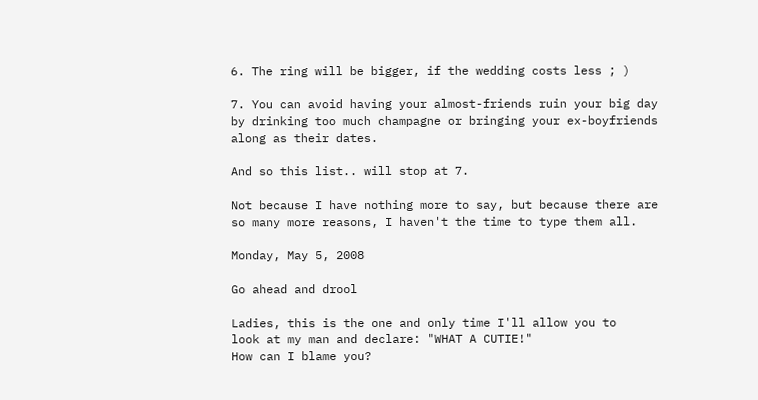6. The ring will be bigger, if the wedding costs less ; )

7. You can avoid having your almost-friends ruin your big day by drinking too much champagne or bringing your ex-boyfriends along as their dates.

And so this list.. will stop at 7.

Not because I have nothing more to say, but because there are so many more reasons, I haven't the time to type them all.

Monday, May 5, 2008

Go ahead and drool

Ladies, this is the one and only time I'll allow you to
look at my man and declare: "WHAT A CUTIE!"
How can I blame you?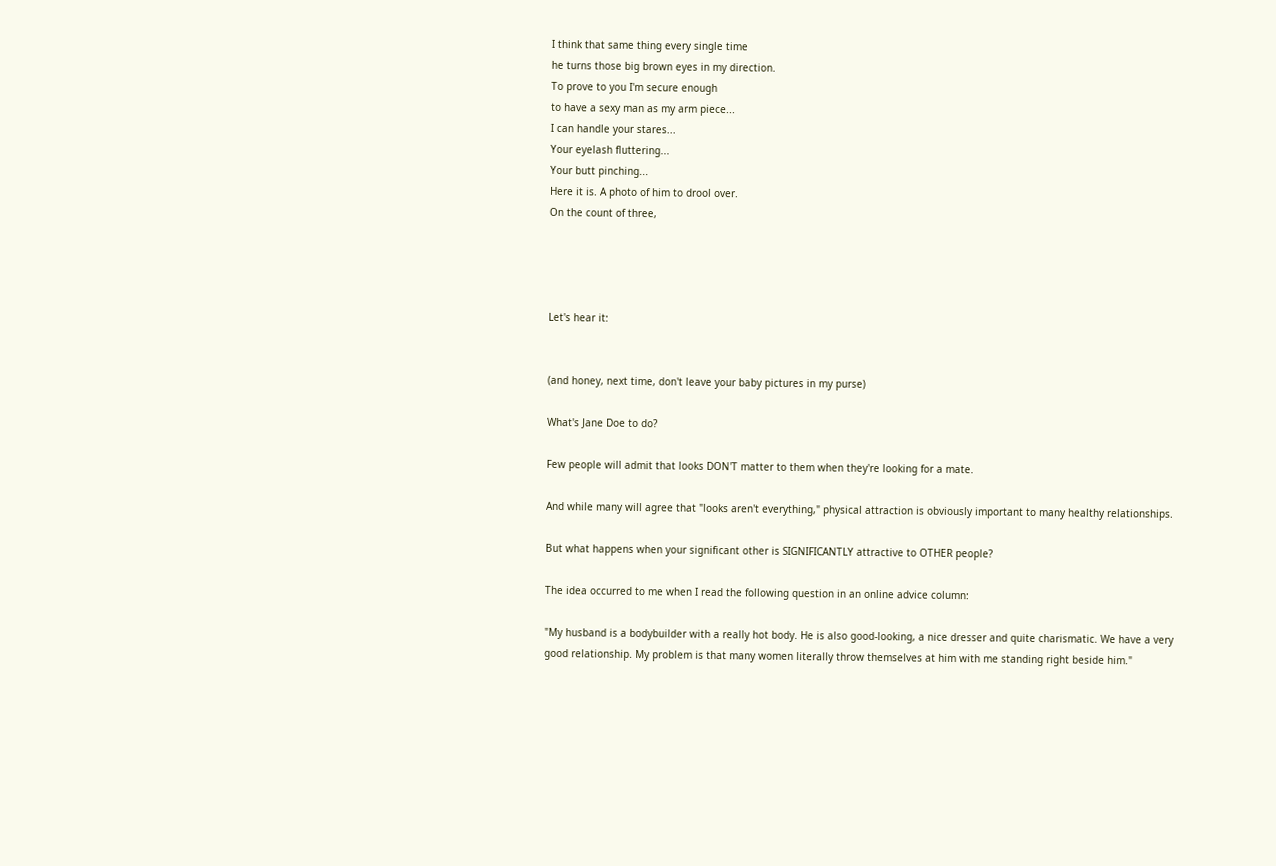I think that same thing every single time
he turns those big brown eyes in my direction.
To prove to you I'm secure enough
to have a sexy man as my arm piece...
I can handle your stares...
Your eyelash fluttering...
Your butt pinching...
Here it is. A photo of him to drool over.
On the count of three,




Let's hear it:


(and honey, next time, don't leave your baby pictures in my purse)

What's Jane Doe to do?

Few people will admit that looks DON'T matter to them when they're looking for a mate.

And while many will agree that "looks aren't everything," physical attraction is obviously important to many healthy relationships.

But what happens when your significant other is SIGNIFICANTLY attractive to OTHER people?

The idea occurred to me when I read the following question in an online advice column:

"My husband is a bodybuilder with a really hot body. He is also good-looking, a nice dresser and quite charismatic. We have a very good relationship. My problem is that many women literally throw themselves at him with me standing right beside him."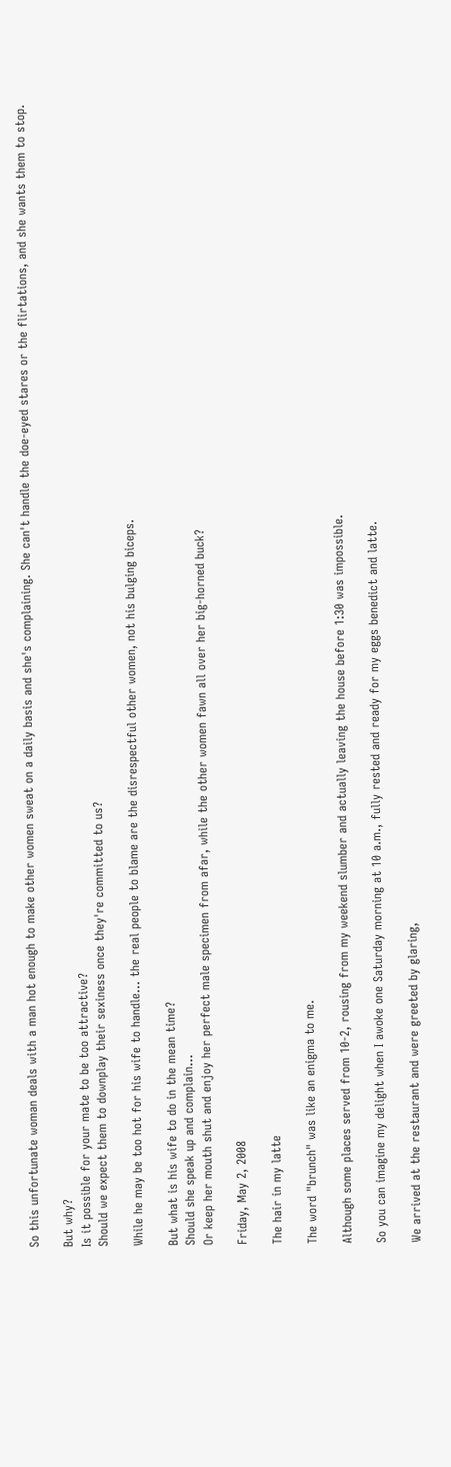So this unfortunate woman deals with a man hot enough to make other women sweat on a daily basis and she's complaining. She can't handle the doe-eyed stares or the flirtations, and she wants them to stop.

But why?
Is it possible for your mate to be too attractive?
Should we expect them to downplay their sexiness once they're committed to us?

While he may be too hot for his wife to handle... the real people to blame are the disrespectful other women, not his bulging biceps.

But what is his wife to do in the mean time?
Should she speak up and complain...
Or keep her mouth shut and enjoy her perfect male specimen from afar, while the other women fawn all over her big-horned buck?

Friday, May 2, 2008

The hair in my latte

The word "brunch" was like an enigma to me.

Although some places served from 10-2, rousing from my weekend slumber and actually leaving the house before 1:30 was impossible.

So you can imagine my delight when I awoke one Saturday morning at 10 a.m., fully rested and ready for my eggs benedict and latte.

We arrived at the restaurant and were greeted by glaring,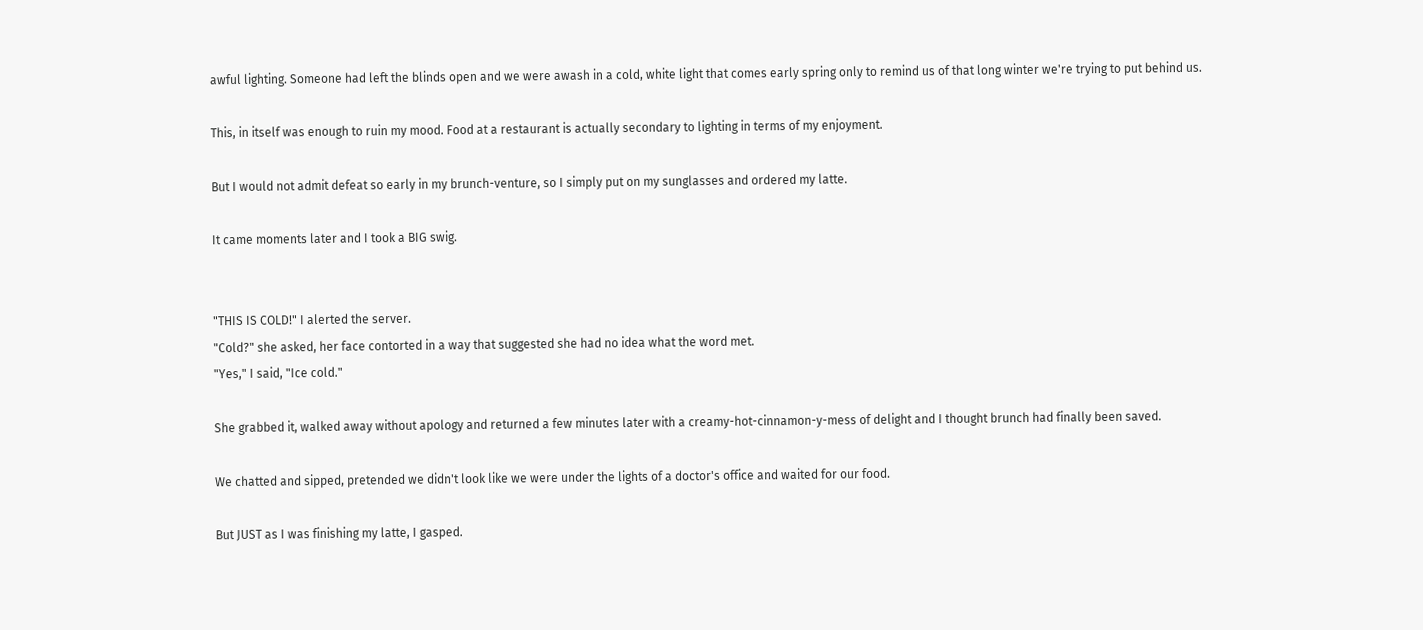awful lighting. Someone had left the blinds open and we were awash in a cold, white light that comes early spring only to remind us of that long winter we're trying to put behind us.

This, in itself was enough to ruin my mood. Food at a restaurant is actually secondary to lighting in terms of my enjoyment.

But I would not admit defeat so early in my brunch-venture, so I simply put on my sunglasses and ordered my latte.

It came moments later and I took a BIG swig.


"THIS IS COLD!" I alerted the server.
"Cold?" she asked, her face contorted in a way that suggested she had no idea what the word met.
"Yes," I said, "Ice cold."

She grabbed it, walked away without apology and returned a few minutes later with a creamy-hot-cinnamon-y-mess of delight and I thought brunch had finally been saved.

We chatted and sipped, pretended we didn't look like we were under the lights of a doctor's office and waited for our food.

But JUST as I was finishing my latte, I gasped.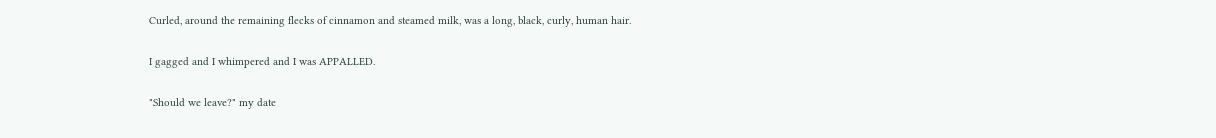Curled, around the remaining flecks of cinnamon and steamed milk, was a long, black, curly, human hair.

I gagged and I whimpered and I was APPALLED.

"Should we leave?" my date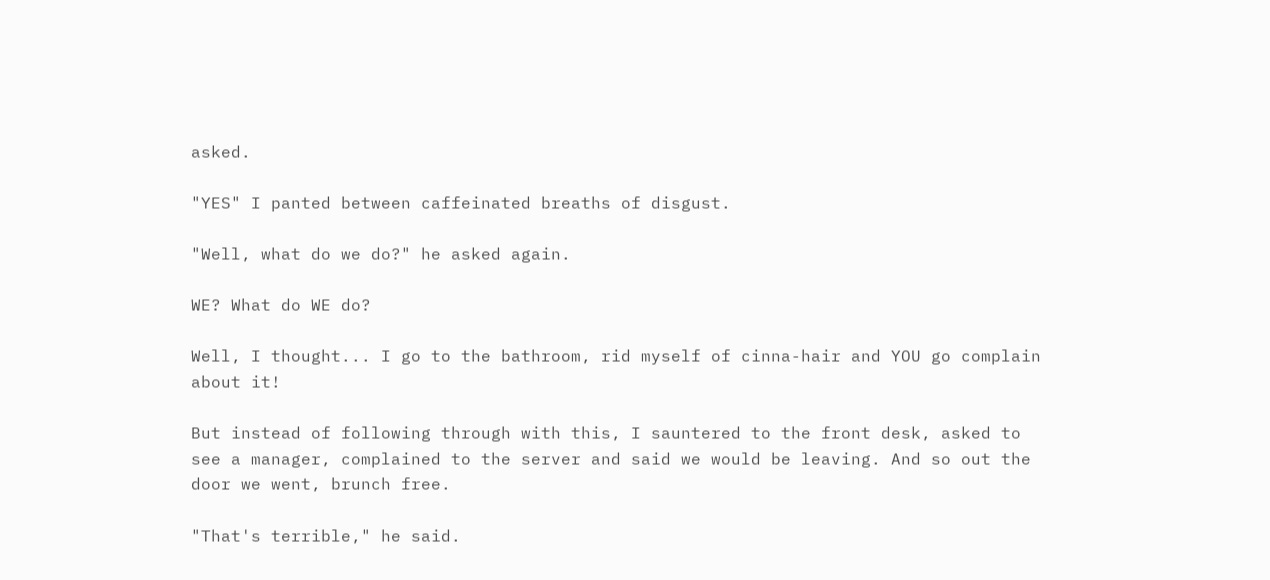asked.

"YES" I panted between caffeinated breaths of disgust.

"Well, what do we do?" he asked again.

WE? What do WE do?

Well, I thought... I go to the bathroom, rid myself of cinna-hair and YOU go complain about it!

But instead of following through with this, I sauntered to the front desk, asked to see a manager, complained to the server and said we would be leaving. And so out the door we went, brunch free.

"That's terrible," he said.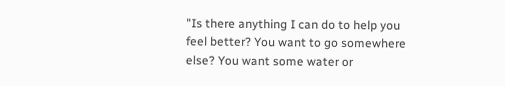"Is there anything I can do to help you feel better? You want to go somewhere else? You want some water or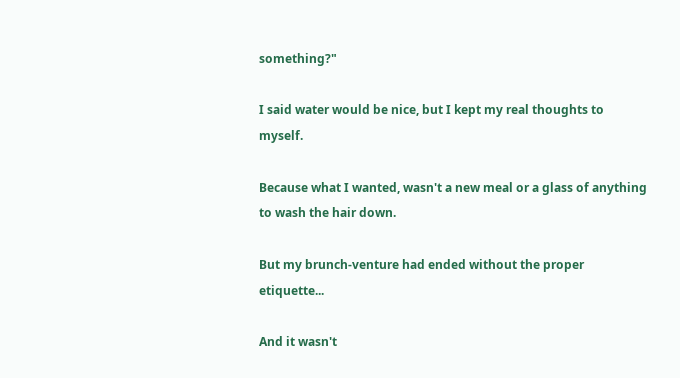something?"

I said water would be nice, but I kept my real thoughts to myself.

Because what I wanted, wasn't a new meal or a glass of anything to wash the hair down.

But my brunch-venture had ended without the proper etiquette...

And it wasn't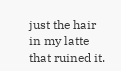just the hair in my latte that ruined it.